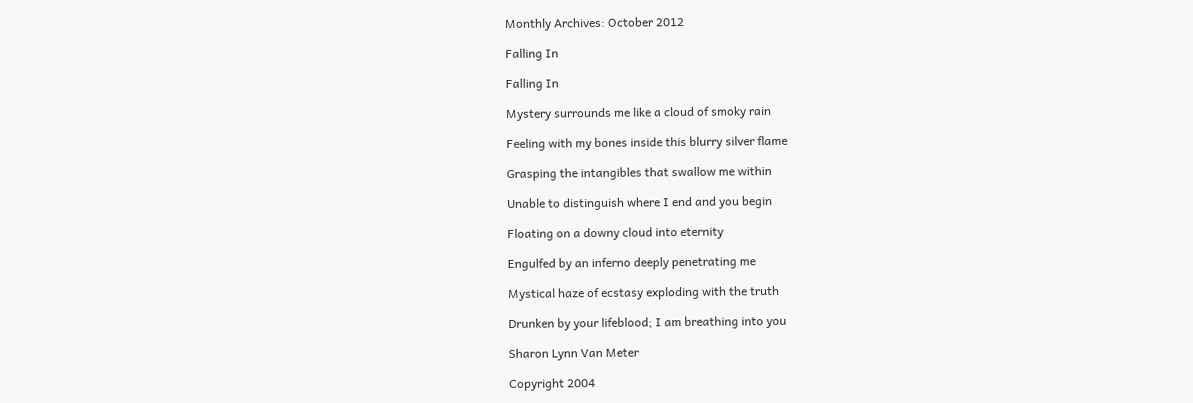Monthly Archives: October 2012

Falling In

Falling In

Mystery surrounds me like a cloud of smoky rain

Feeling with my bones inside this blurry silver flame

Grasping the intangibles that swallow me within

Unable to distinguish where I end and you begin

Floating on a downy cloud into eternity

Engulfed by an inferno deeply penetrating me

Mystical haze of ecstasy exploding with the truth

Drunken by your lifeblood; I am breathing into you

Sharon Lynn Van Meter

Copyright 2004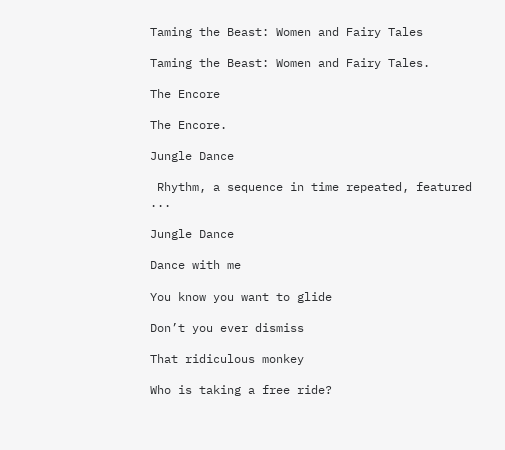Taming the Beast: Women and Fairy Tales

Taming the Beast: Women and Fairy Tales.

The Encore

The Encore.

Jungle Dance

 Rhythm, a sequence in time repeated, featured ...

Jungle Dance

Dance with me

You know you want to glide

Don’t you ever dismiss

That ridiculous monkey

Who is taking a free ride?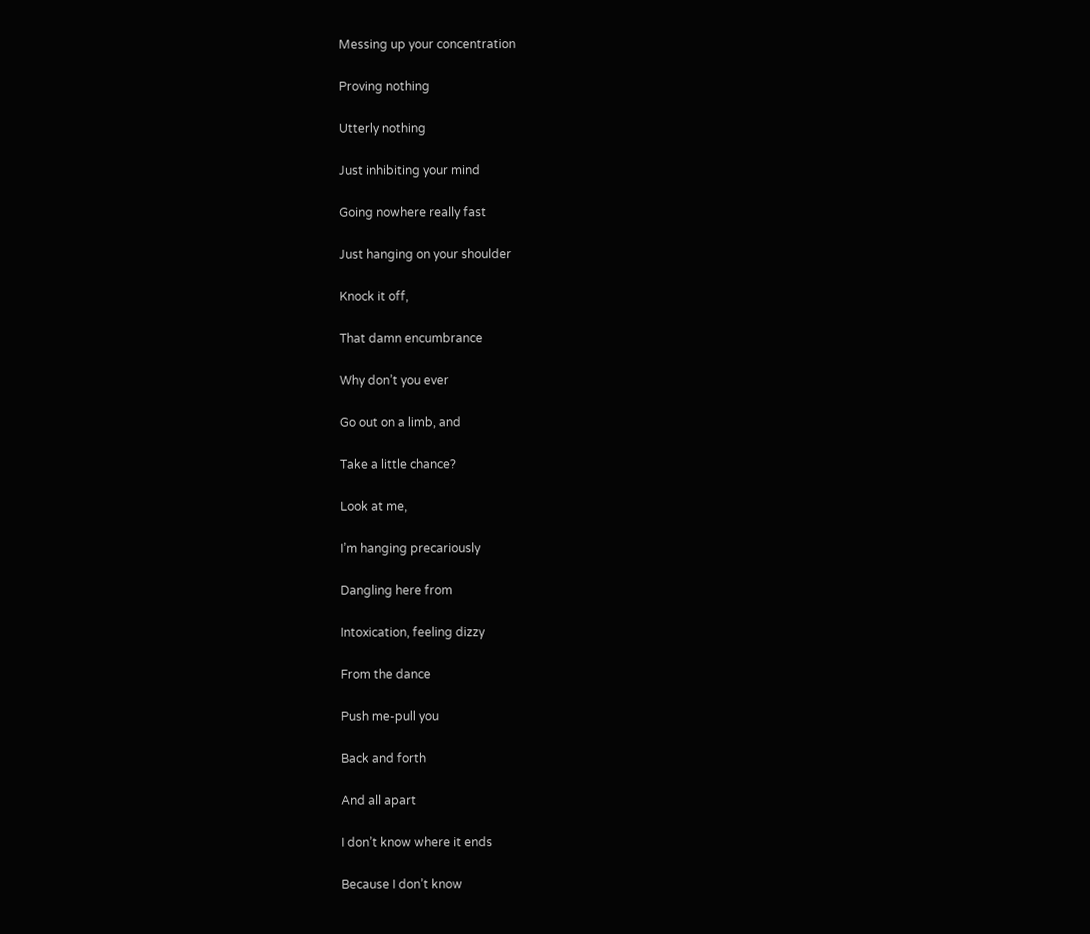Messing up your concentration

Proving nothing

Utterly nothing

Just inhibiting your mind

Going nowhere really fast

Just hanging on your shoulder

Knock it off,

That damn encumbrance

Why don’t you ever

Go out on a limb, and

Take a little chance?

Look at me,

I’m hanging precariously

Dangling here from

Intoxication, feeling dizzy

From the dance

Push me-pull you

Back and forth

And all apart

I don’t know where it ends

Because I don’t know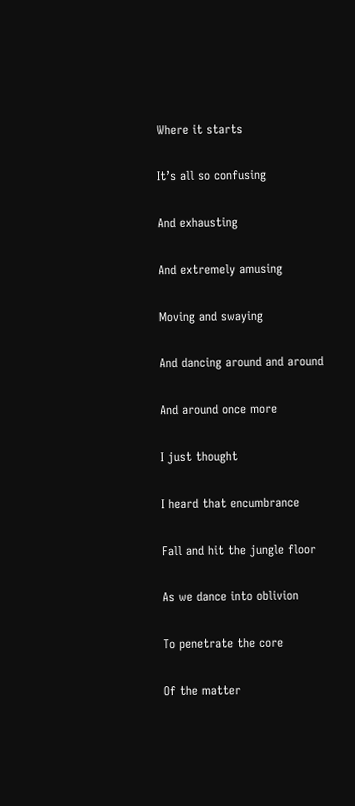Where it starts

It’s all so confusing

And exhausting

And extremely amusing

Moving and swaying

And dancing around and around

And around once more

I just thought

I heard that encumbrance

Fall and hit the jungle floor

As we dance into oblivion

To penetrate the core

Of the matter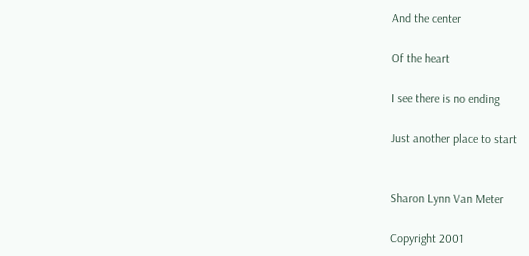And the center

Of the heart

I see there is no ending

Just another place to start


Sharon Lynn Van Meter

Copyright 2001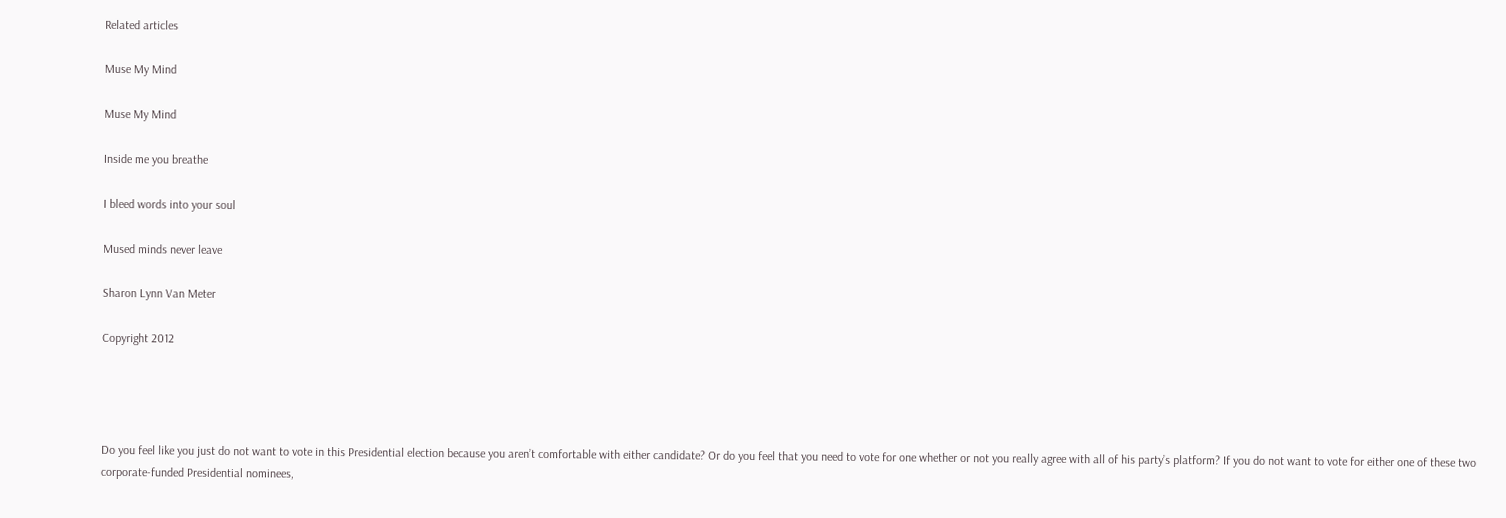Related articles

Muse My Mind

Muse My Mind

Inside me you breathe

I bleed words into your soul

Mused minds never leave

Sharon Lynn Van Meter

Copyright 2012




Do you feel like you just do not want to vote in this Presidential election because you aren’t comfortable with either candidate? Or do you feel that you need to vote for one whether or not you really agree with all of his party’s platform? If you do not want to vote for either one of these two corporate-funded Presidential nominees,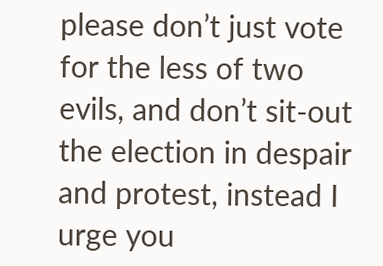please don’t just vote for the less of two evils, and don’t sit-out the election in despair and protest, instead I urge you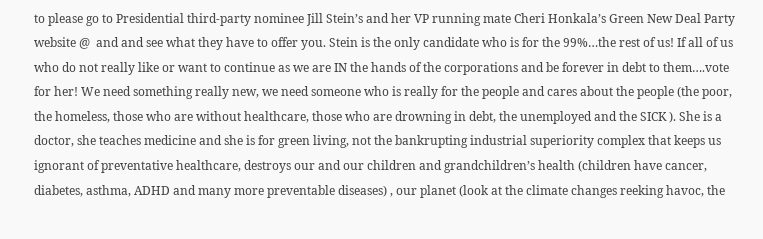to please go to Presidential third-party nominee Jill Stein’s and her VP running mate Cheri Honkala’s Green New Deal Party website @  and and see what they have to offer you. Stein is the only candidate who is for the 99%…the rest of us! If all of us who do not really like or want to continue as we are IN the hands of the corporations and be forever in debt to them….vote for her! We need something really new, we need someone who is really for the people and cares about the people (the poor, the homeless, those who are without healthcare, those who are drowning in debt, the unemployed and the SICK ). She is a doctor, she teaches medicine and she is for green living, not the bankrupting industrial superiority complex that keeps us ignorant of preventative healthcare, destroys our and our children and grandchildren’s health (children have cancer, diabetes, asthma, ADHD and many more preventable diseases) , our planet (look at the climate changes reeking havoc, the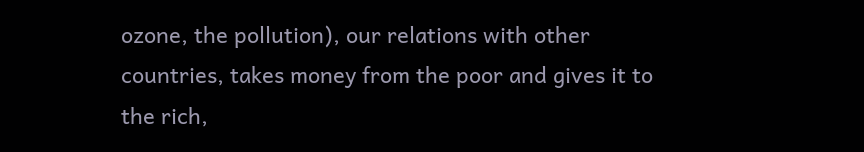ozone, the pollution), our relations with other countries, takes money from the poor and gives it to the rich,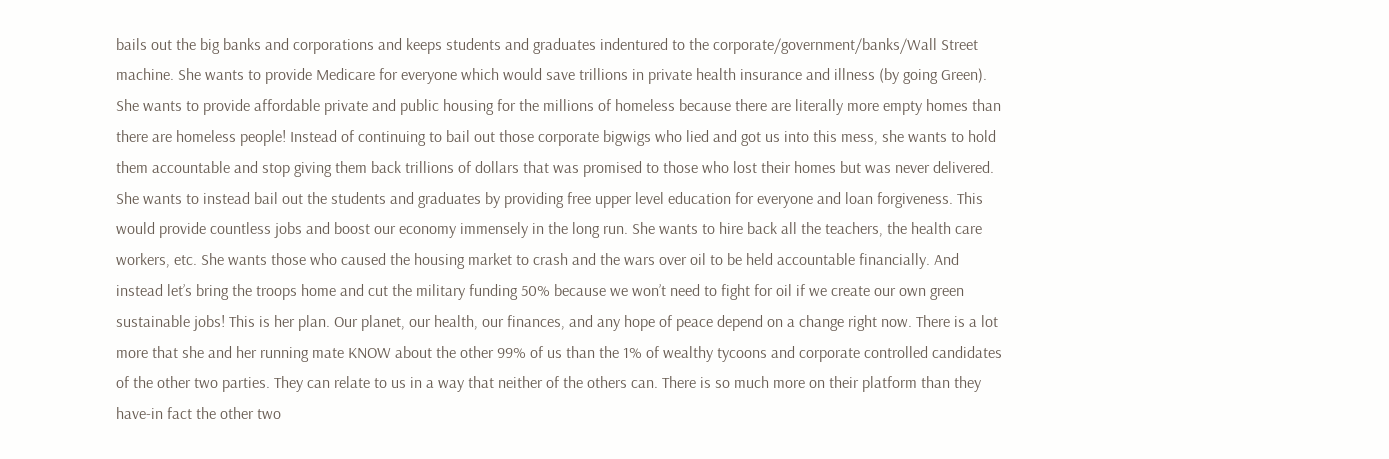bails out the big banks and corporations and keeps students and graduates indentured to the corporate/government/banks/Wall Street machine. She wants to provide Medicare for everyone which would save trillions in private health insurance and illness (by going Green). She wants to provide affordable private and public housing for the millions of homeless because there are literally more empty homes than there are homeless people! Instead of continuing to bail out those corporate bigwigs who lied and got us into this mess, she wants to hold them accountable and stop giving them back trillions of dollars that was promised to those who lost their homes but was never delivered. She wants to instead bail out the students and graduates by providing free upper level education for everyone and loan forgiveness. This would provide countless jobs and boost our economy immensely in the long run. She wants to hire back all the teachers, the health care workers, etc. She wants those who caused the housing market to crash and the wars over oil to be held accountable financially. And instead let’s bring the troops home and cut the military funding 50% because we won’t need to fight for oil if we create our own green sustainable jobs! This is her plan. Our planet, our health, our finances, and any hope of peace depend on a change right now. There is a lot more that she and her running mate KNOW about the other 99% of us than the 1% of wealthy tycoons and corporate controlled candidates of the other two parties. They can relate to us in a way that neither of the others can. There is so much more on their platform than they have-in fact the other two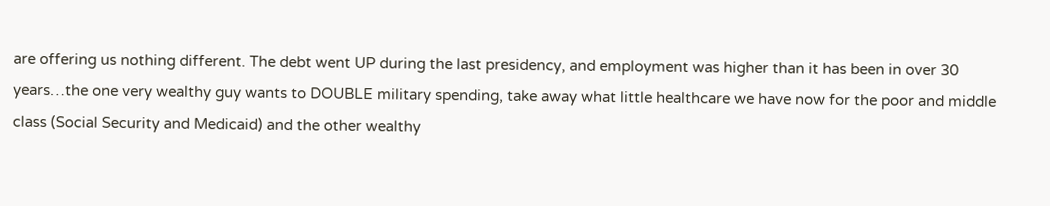are offering us nothing different. The debt went UP during the last presidency, and employment was higher than it has been in over 30 years…the one very wealthy guy wants to DOUBLE military spending, take away what little healthcare we have now for the poor and middle class (Social Security and Medicaid) and the other wealthy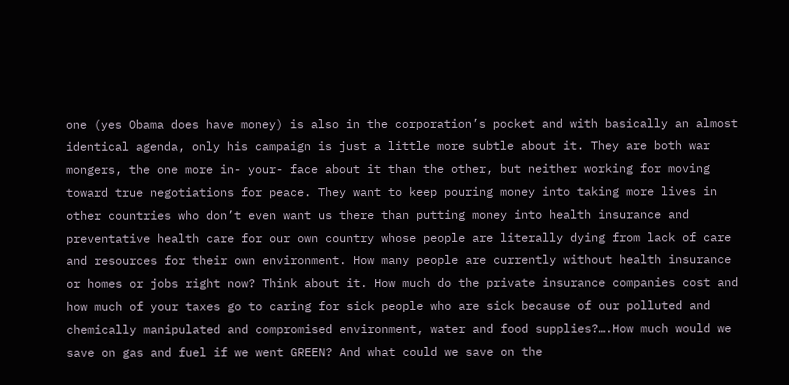one (yes Obama does have money) is also in the corporation’s pocket and with basically an almost identical agenda, only his campaign is just a little more subtle about it. They are both war mongers, the one more in- your- face about it than the other, but neither working for moving toward true negotiations for peace. They want to keep pouring money into taking more lives in other countries who don’t even want us there than putting money into health insurance and preventative health care for our own country whose people are literally dying from lack of care and resources for their own environment. How many people are currently without health insurance or homes or jobs right now? Think about it. How much do the private insurance companies cost and how much of your taxes go to caring for sick people who are sick because of our polluted and chemically manipulated and compromised environment, water and food supplies?….How much would we save on gas and fuel if we went GREEN? And what could we save on the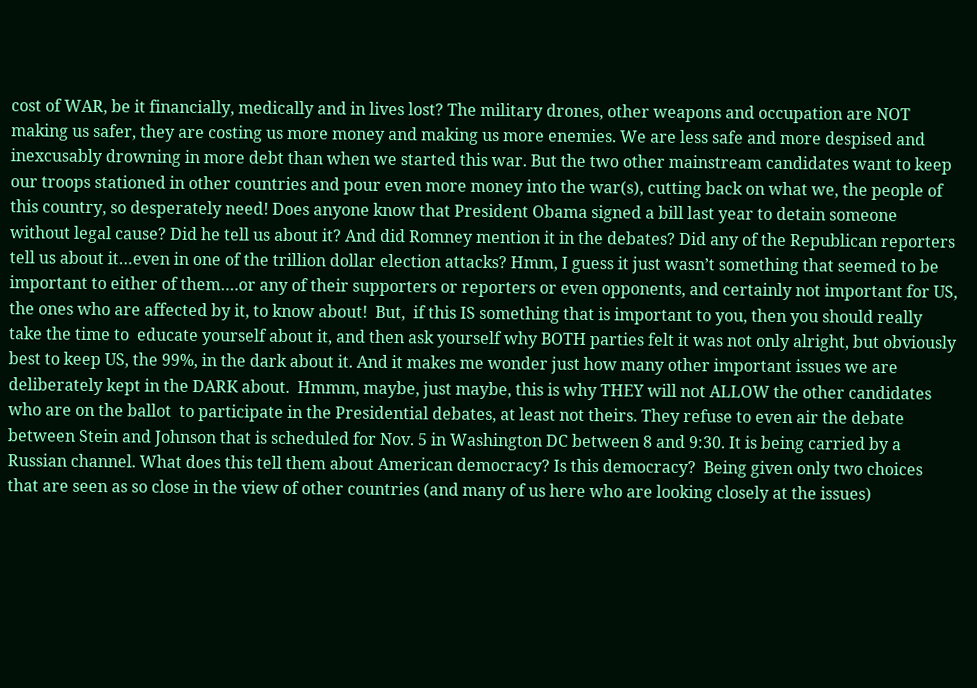cost of WAR, be it financially, medically and in lives lost? The military drones, other weapons and occupation are NOT making us safer, they are costing us more money and making us more enemies. We are less safe and more despised and inexcusably drowning in more debt than when we started this war. But the two other mainstream candidates want to keep our troops stationed in other countries and pour even more money into the war(s), cutting back on what we, the people of this country, so desperately need! Does anyone know that President Obama signed a bill last year to detain someone without legal cause? Did he tell us about it? And did Romney mention it in the debates? Did any of the Republican reporters tell us about it…even in one of the trillion dollar election attacks? Hmm, I guess it just wasn’t something that seemed to be important to either of them….or any of their supporters or reporters or even opponents, and certainly not important for US, the ones who are affected by it, to know about!  But,  if this IS something that is important to you, then you should really take the time to  educate yourself about it, and then ask yourself why BOTH parties felt it was not only alright, but obviously best to keep US, the 99%, in the dark about it. And it makes me wonder just how many other important issues we are deliberately kept in the DARK about.  Hmmm, maybe, just maybe, this is why THEY will not ALLOW the other candidates who are on the ballot  to participate in the Presidential debates, at least not theirs. They refuse to even air the debate between Stein and Johnson that is scheduled for Nov. 5 in Washington DC between 8 and 9:30. It is being carried by a Russian channel. What does this tell them about American democracy? Is this democracy?  Being given only two choices that are seen as so close in the view of other countries (and many of us here who are looking closely at the issues)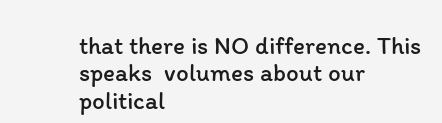that there is NO difference. This speaks  volumes about our political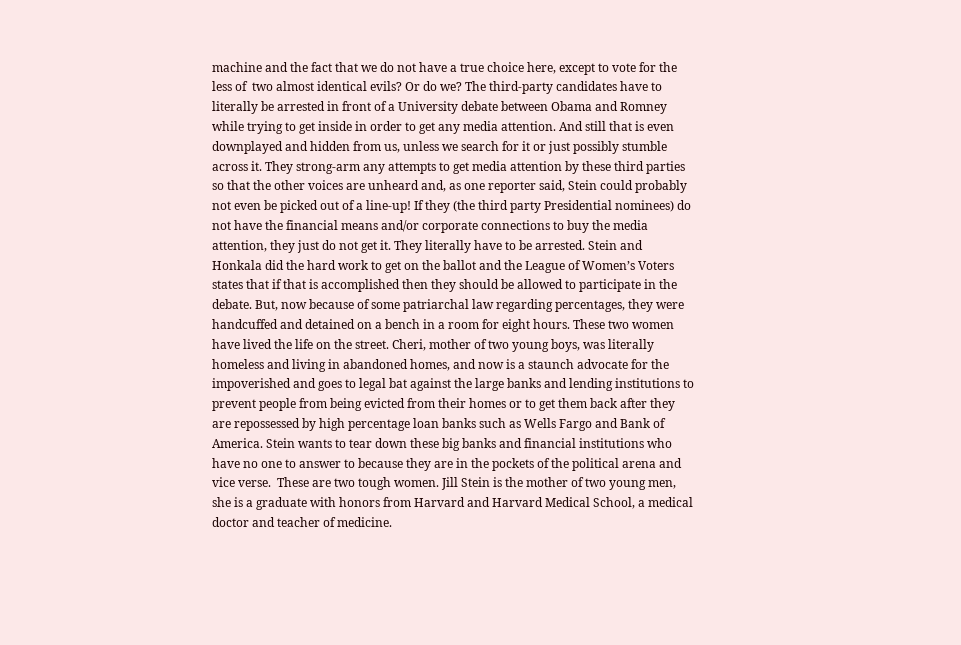machine and the fact that we do not have a true choice here, except to vote for the less of  two almost identical evils? Or do we? The third-party candidates have to literally be arrested in front of a University debate between Obama and Romney while trying to get inside in order to get any media attention. And still that is even downplayed and hidden from us, unless we search for it or just possibly stumble across it. They strong-arm any attempts to get media attention by these third parties so that the other voices are unheard and, as one reporter said, Stein could probably not even be picked out of a line-up! If they (the third party Presidential nominees) do  not have the financial means and/or corporate connections to buy the media attention, they just do not get it. They literally have to be arrested. Stein and Honkala did the hard work to get on the ballot and the League of Women’s Voters states that if that is accomplished then they should be allowed to participate in the debate. But, now because of some patriarchal law regarding percentages, they were handcuffed and detained on a bench in a room for eight hours. These two women have lived the life on the street. Cheri, mother of two young boys, was literally homeless and living in abandoned homes, and now is a staunch advocate for the impoverished and goes to legal bat against the large banks and lending institutions to prevent people from being evicted from their homes or to get them back after they are repossessed by high percentage loan banks such as Wells Fargo and Bank of America. Stein wants to tear down these big banks and financial institutions who have no one to answer to because they are in the pockets of the political arena and vice verse.  These are two tough women. Jill Stein is the mother of two young men, she is a graduate with honors from Harvard and Harvard Medical School, a medical doctor and teacher of medicine.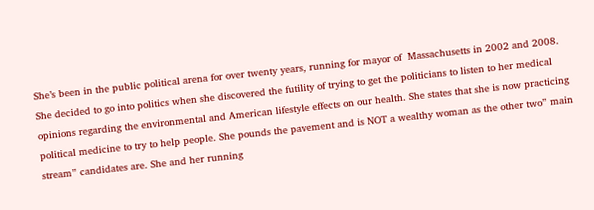She’s been in the public political arena for over twenty years, running for mayor of  Massachusetts in 2002 and 2008. She decided to go into politics when she discovered the futility of trying to get the politicians to listen to her medical opinions regarding the environmental and American lifestyle effects on our health. She states that she is now practicing political medicine to try to help people. She pounds the pavement and is NOT a wealthy woman as the other two” main stream” candidates are. She and her running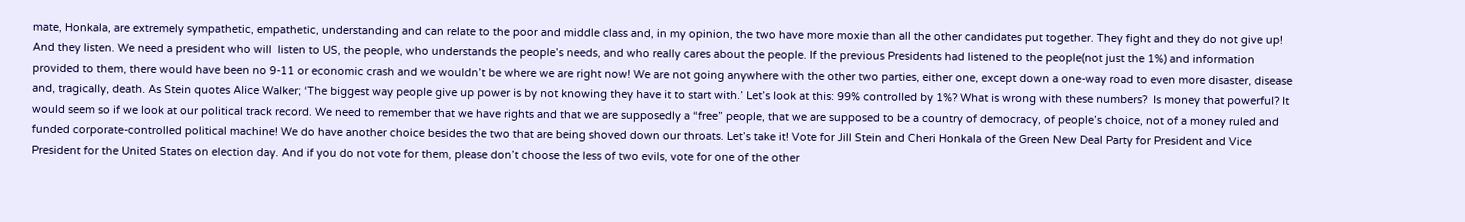mate, Honkala, are extremely sympathetic, empathetic, understanding and can relate to the poor and middle class and, in my opinion, the two have more moxie than all the other candidates put together. They fight and they do not give up! And they listen. We need a president who will  listen to US, the people, who understands the people’s needs, and who really cares about the people. If the previous Presidents had listened to the people(not just the 1%) and information provided to them, there would have been no 9-11 or economic crash and we wouldn’t be where we are right now! We are not going anywhere with the other two parties, either one, except down a one-way road to even more disaster, disease and, tragically, death. As Stein quotes Alice Walker; ‘The biggest way people give up power is by not knowing they have it to start with.’ Let’s look at this: 99% controlled by 1%? What is wrong with these numbers?  Is money that powerful? It would seem so if we look at our political track record. We need to remember that we have rights and that we are supposedly a “free” people, that we are supposed to be a country of democracy, of people’s choice, not of a money ruled and funded corporate-controlled political machine! We do have another choice besides the two that are being shoved down our throats. Let’s take it! Vote for Jill Stein and Cheri Honkala of the Green New Deal Party for President and Vice President for the United States on election day. And if you do not vote for them, please don’t choose the less of two evils, vote for one of the other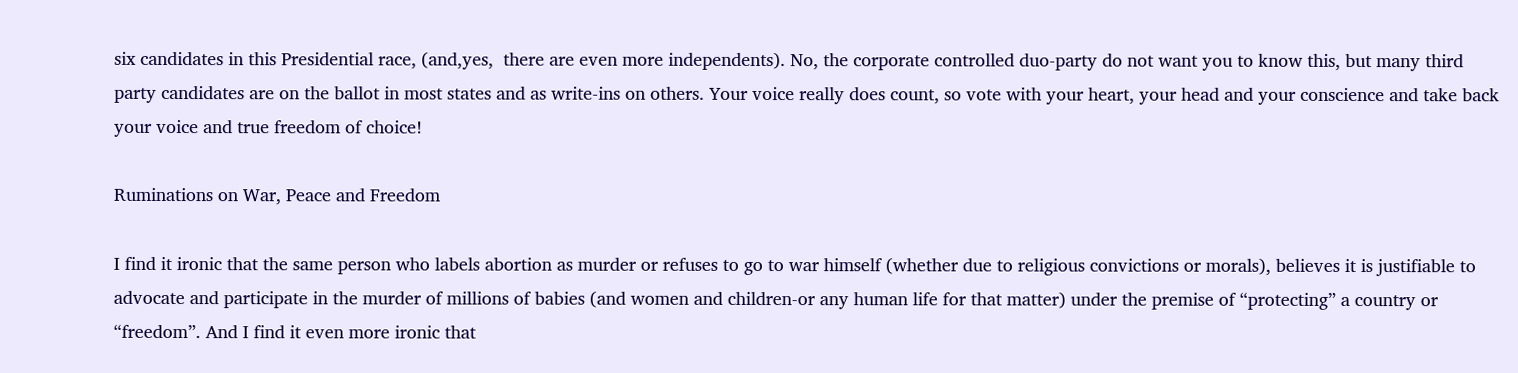six candidates in this Presidential race, (and,yes,  there are even more independents). No, the corporate controlled duo-party do not want you to know this, but many third party candidates are on the ballot in most states and as write-ins on others. Your voice really does count, so vote with your heart, your head and your conscience and take back your voice and true freedom of choice!

Ruminations on War, Peace and Freedom

I find it ironic that the same person who labels abortion as murder or refuses to go to war himself (whether due to religious convictions or morals), believes it is justifiable to advocate and participate in the murder of millions of babies (and women and children-or any human life for that matter) under the premise of “protecting” a country or “freedom”. And I find it even more ironic that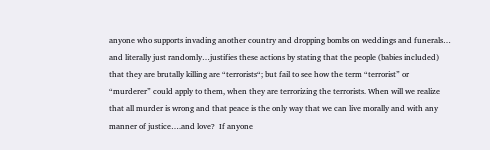anyone who supports invading another country and dropping bombs on weddings and funerals… and literally just randomly…justifies these actions by stating that the people (babies included) that they are brutally killing are “terrorists“; but fail to see how the term “terrorist” or “murderer” could apply to them, when they are terrorizing the terrorists. When will we realize that all murder is wrong and that peace is the only way that we can live morally and with any manner of justice….and love?  If anyone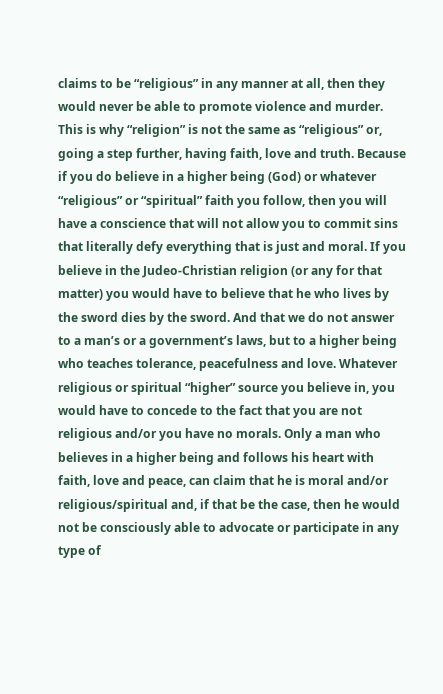claims to be “religious” in any manner at all, then they would never be able to promote violence and murder. This is why “religion” is not the same as “religious” or, going a step further, having faith, love and truth. Because if you do believe in a higher being (God) or whatever “religious” or “spiritual” faith you follow, then you will have a conscience that will not allow you to commit sins that literally defy everything that is just and moral. If you believe in the Judeo-Christian religion (or any for that matter) you would have to believe that he who lives by the sword dies by the sword. And that we do not answer to a man’s or a government’s laws, but to a higher being who teaches tolerance, peacefulness and love. Whatever religious or spiritual “higher” source you believe in, you would have to concede to the fact that you are not religious and/or you have no morals. Only a man who believes in a higher being and follows his heart with faith, love and peace, can claim that he is moral and/or religious/spiritual and, if that be the case, then he would not be consciously able to advocate or participate in any type of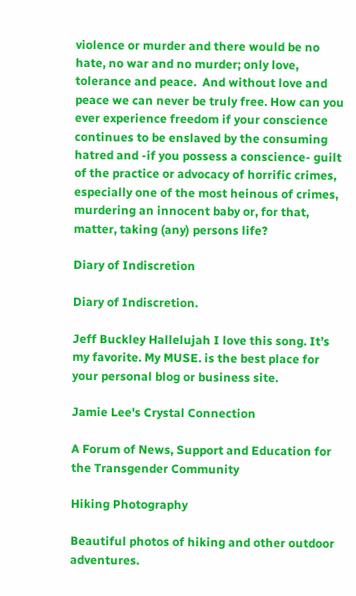violence or murder and there would be no hate, no war and no murder; only love, tolerance and peace.  And without love and peace we can never be truly free. How can you ever experience freedom if your conscience continues to be enslaved by the consuming hatred and -if you possess a conscience- guilt of the practice or advocacy of horrific crimes, especially one of the most heinous of crimes, murdering an innocent baby or, for that, matter, taking (any) persons life?

Diary of Indiscretion

Diary of Indiscretion.

Jeff Buckley Hallelujah I love this song. It’s my favorite. My MUSE. is the best place for your personal blog or business site.

Jamie Lee's Crystal Connection

A Forum of News, Support and Education for the Transgender Community

Hiking Photography

Beautiful photos of hiking and other outdoor adventures.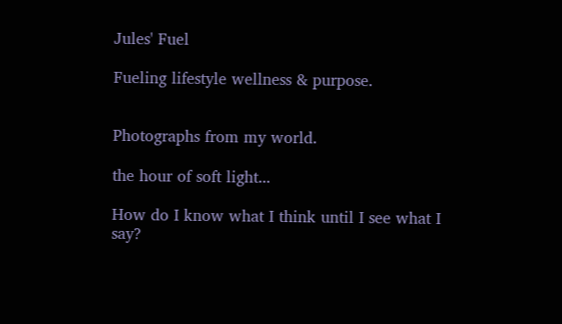Jules' Fuel

Fueling lifestyle wellness & purpose.


Photographs from my world.

the hour of soft light...

How do I know what I think until I see what I say?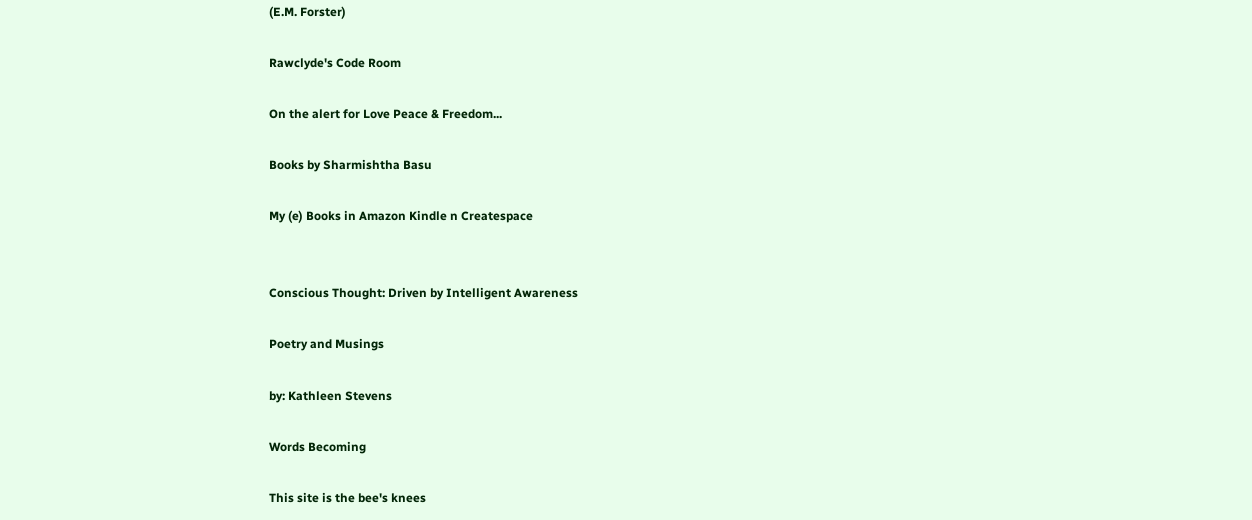(E.M. Forster)

Rawclyde's Code Room

On the alert for Love Peace & Freedom...

Books by Sharmishtha Basu

My (e) Books in Amazon Kindle n Createspace


Conscious Thought: Driven by Intelligent Awareness

Poetry and Musings

by: Kathleen Stevens

Words Becoming

This site is the bee's knees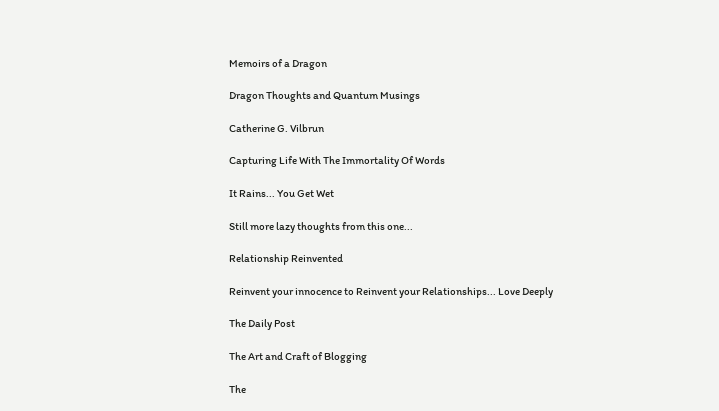Memoirs of a Dragon

Dragon Thoughts and Quantum Musings

Catherine G. Vilbrun

Capturing Life With The Immortality Of Words

It Rains... You Get Wet

Still more lazy thoughts from this one...

Relationship Reinvented

Reinvent your innocence to Reinvent your Relationships... Love Deeply

The Daily Post

The Art and Craft of Blogging

The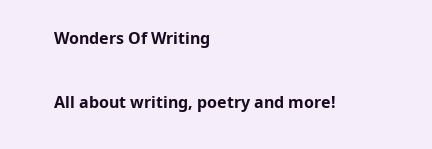Wonders Of Writing

All about writing, poetry and more!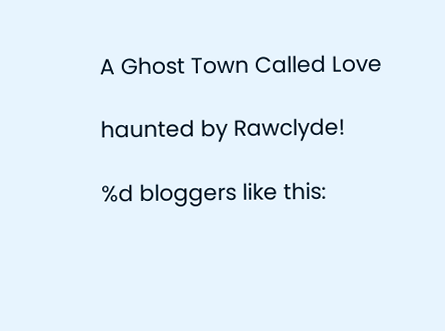A Ghost Town Called Love

haunted by Rawclyde!

%d bloggers like this: